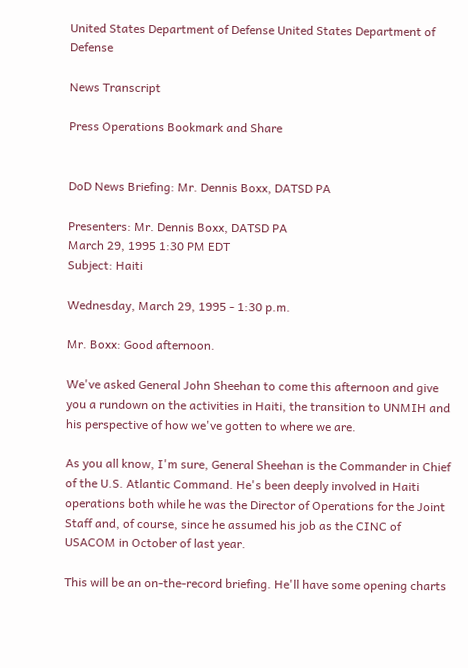United States Department of Defense United States Department of Defense

News Transcript

Press Operations Bookmark and Share


DoD News Briefing: Mr. Dennis Boxx, DATSD PA

Presenters: Mr. Dennis Boxx, DATSD PA
March 29, 1995 1:30 PM EDT
Subject: Haiti

Wednesday, March 29, 1995 - 1:30 p.m.

Mr. Boxx: Good afternoon.

We've asked General John Sheehan to come this afternoon and give you a rundown on the activities in Haiti, the transition to UNMIH and his perspective of how we've gotten to where we are.

As you all know, I'm sure, General Sheehan is the Commander in Chief of the U.S. Atlantic Command. He's been deeply involved in Haiti operations both while he was the Director of Operations for the Joint Staff and, of course, since he assumed his job as the CINC of USACOM in October of last year.

This will be an on-the-record briefing. He'll have some opening charts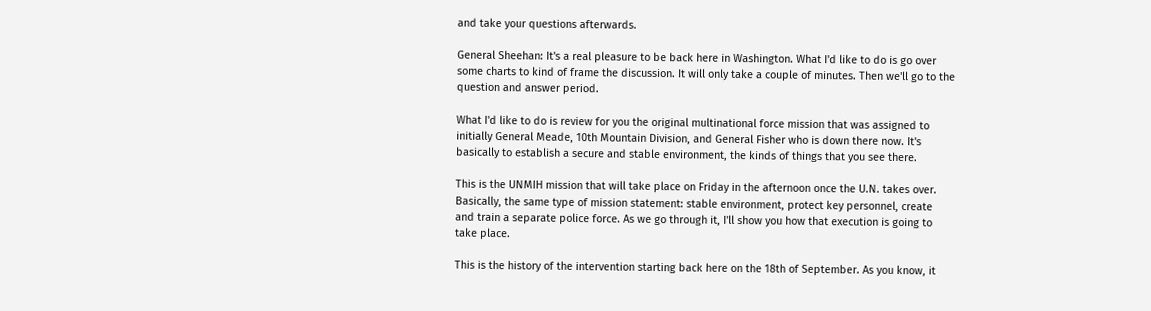and take your questions afterwards.

General Sheehan: It's a real pleasure to be back here in Washington. What I'd like to do is go over some charts to kind of frame the discussion. It will only take a couple of minutes. Then we'll go to the question and answer period.

What I'd like to do is review for you the original multinational force mission that was assigned to initially General Meade, 10th Mountain Division, and General Fisher who is down there now. It's basically to establish a secure and stable environment, the kinds of things that you see there.

This is the UNMIH mission that will take place on Friday in the afternoon once the U.N. takes over. Basically, the same type of mission statement: stable environment, protect key personnel, create and train a separate police force. As we go through it, I'll show you how that execution is going to take place.

This is the history of the intervention starting back here on the 18th of September. As you know, it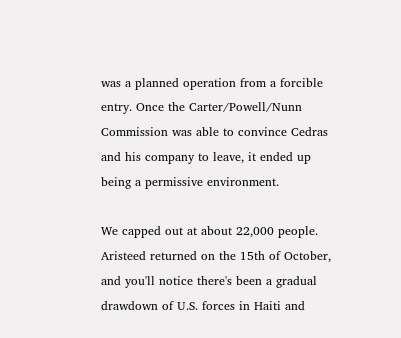was a planned operation from a forcible entry. Once the Carter/Powell/Nunn Commission was able to convince Cedras and his company to leave, it ended up being a permissive environment.

We capped out at about 22,000 people. Aristeed returned on the 15th of October, and you'll notice there's been a gradual drawdown of U.S. forces in Haiti and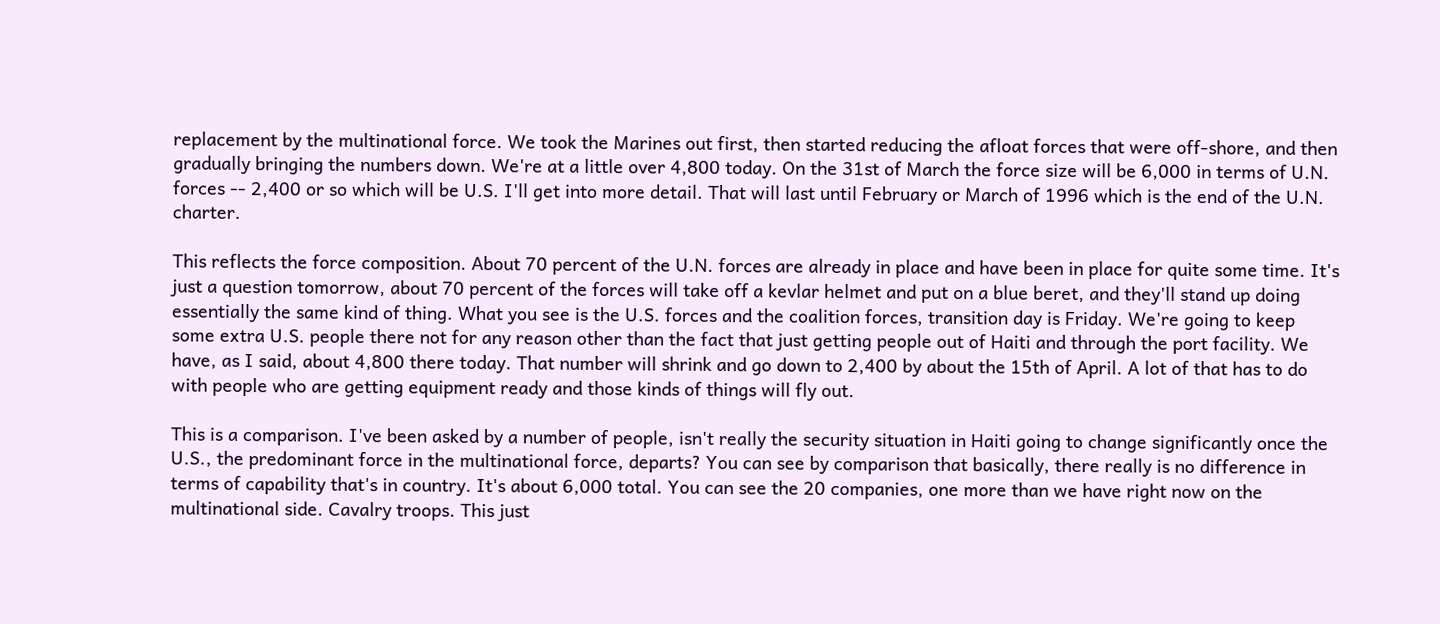replacement by the multinational force. We took the Marines out first, then started reducing the afloat forces that were off-shore, and then gradually bringing the numbers down. We're at a little over 4,800 today. On the 31st of March the force size will be 6,000 in terms of U.N. forces -- 2,400 or so which will be U.S. I'll get into more detail. That will last until February or March of 1996 which is the end of the U.N. charter.

This reflects the force composition. About 70 percent of the U.N. forces are already in place and have been in place for quite some time. It's just a question tomorrow, about 70 percent of the forces will take off a kevlar helmet and put on a blue beret, and they'll stand up doing essentially the same kind of thing. What you see is the U.S. forces and the coalition forces, transition day is Friday. We're going to keep some extra U.S. people there not for any reason other than the fact that just getting people out of Haiti and through the port facility. We have, as I said, about 4,800 there today. That number will shrink and go down to 2,400 by about the 15th of April. A lot of that has to do with people who are getting equipment ready and those kinds of things will fly out.

This is a comparison. I've been asked by a number of people, isn't really the security situation in Haiti going to change significantly once the U.S., the predominant force in the multinational force, departs? You can see by comparison that basically, there really is no difference in terms of capability that's in country. It's about 6,000 total. You can see the 20 companies, one more than we have right now on the multinational side. Cavalry troops. This just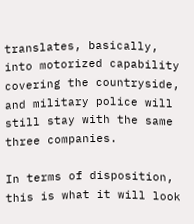translates, basically, into motorized capability covering the countryside, and military police will still stay with the same three companies.

In terms of disposition, this is what it will look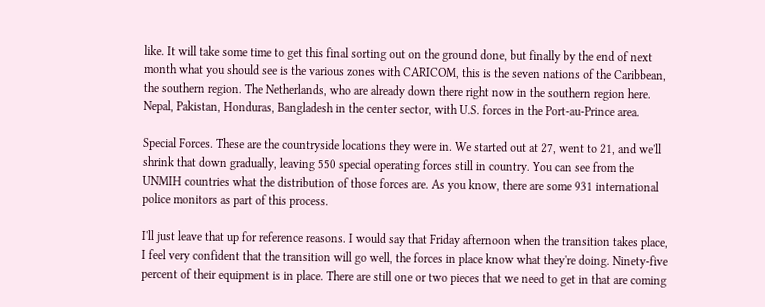like. It will take some time to get this final sorting out on the ground done, but finally by the end of next month what you should see is the various zones with CARICOM, this is the seven nations of the Caribbean, the southern region. The Netherlands, who are already down there right now in the southern region here. Nepal, Pakistan, Honduras, Bangladesh in the center sector, with U.S. forces in the Port-au-Prince area.

Special Forces. These are the countryside locations they were in. We started out at 27, went to 21, and we'll shrink that down gradually, leaving 550 special operating forces still in country. You can see from the UNMIH countries what the distribution of those forces are. As you know, there are some 931 international police monitors as part of this process.

I'll just leave that up for reference reasons. I would say that Friday afternoon when the transition takes place, I feel very confident that the transition will go well, the forces in place know what they're doing. Ninety-five percent of their equipment is in place. There are still one or two pieces that we need to get in that are coming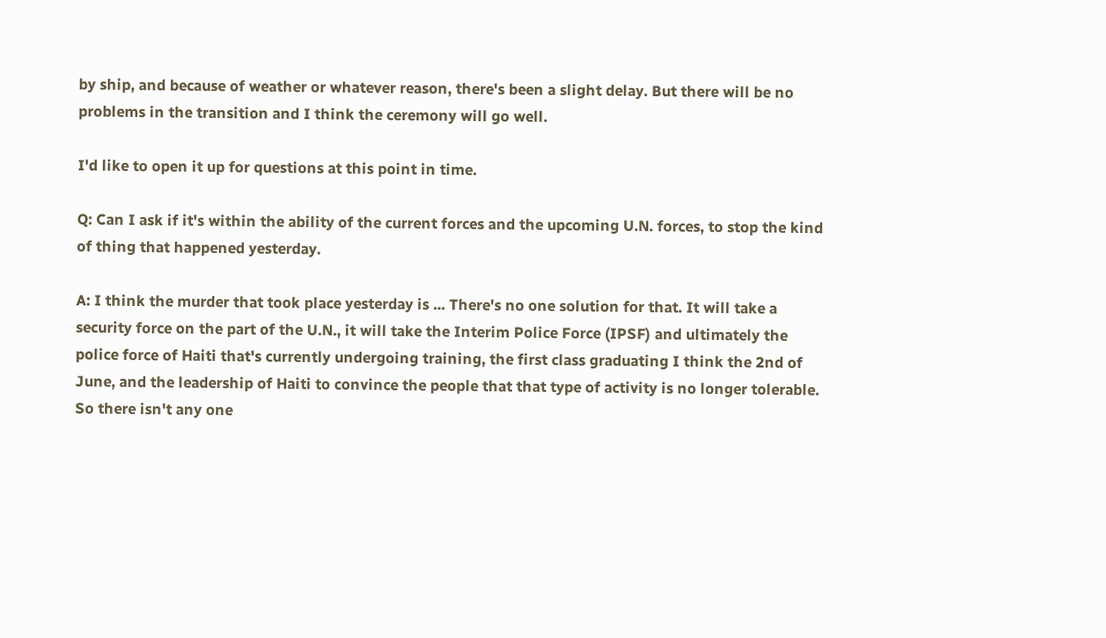by ship, and because of weather or whatever reason, there's been a slight delay. But there will be no problems in the transition and I think the ceremony will go well.

I'd like to open it up for questions at this point in time.

Q: Can I ask if it's within the ability of the current forces and the upcoming U.N. forces, to stop the kind of thing that happened yesterday.

A: I think the murder that took place yesterday is ... There's no one solution for that. It will take a security force on the part of the U.N., it will take the Interim Police Force (IPSF) and ultimately the police force of Haiti that's currently undergoing training, the first class graduating I think the 2nd of June, and the leadership of Haiti to convince the people that that type of activity is no longer tolerable. So there isn't any one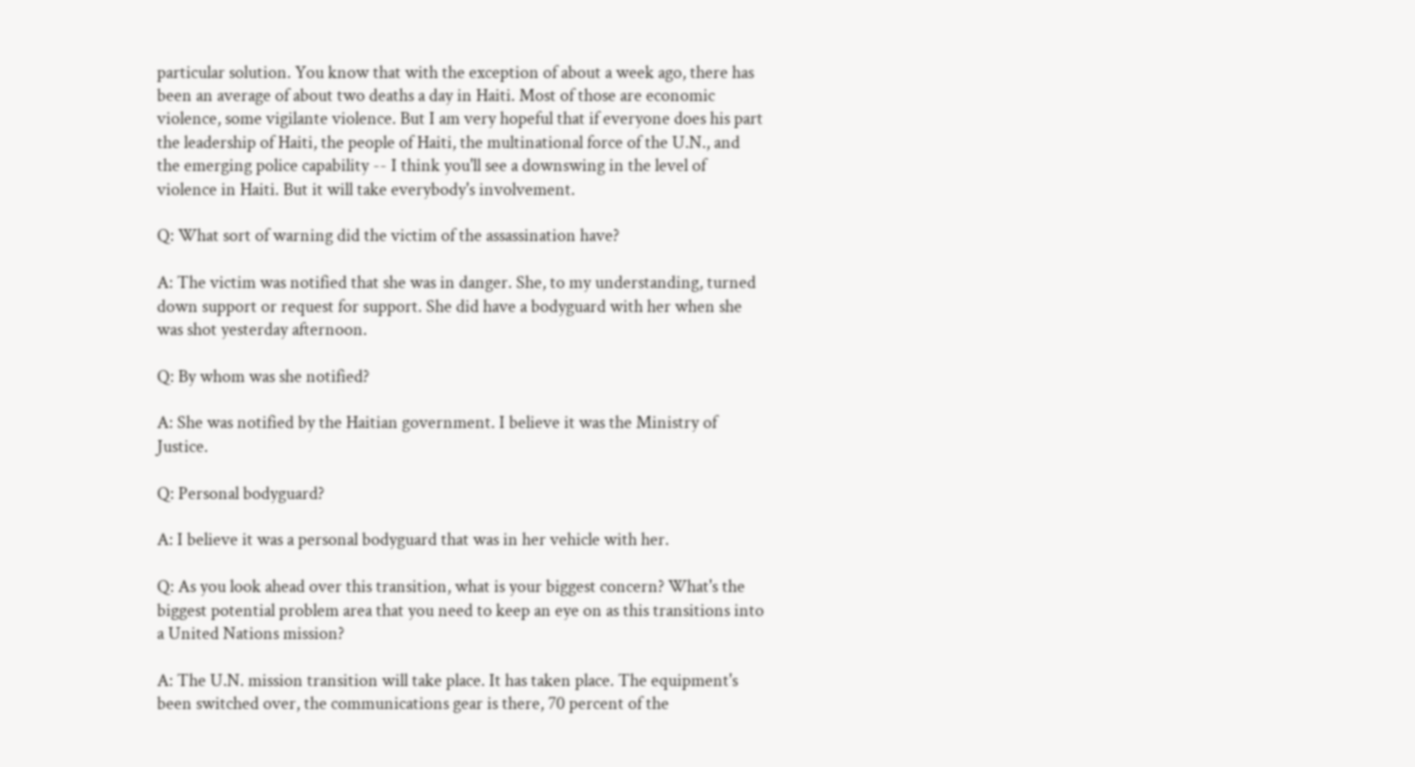particular solution. You know that with the exception of about a week ago, there has been an average of about two deaths a day in Haiti. Most of those are economic violence, some vigilante violence. But I am very hopeful that if everyone does his part the leadership of Haiti, the people of Haiti, the multinational force of the U.N., and the emerging police capability -- I think you'll see a downswing in the level of violence in Haiti. But it will take everybody's involvement.

Q: What sort of warning did the victim of the assassination have?

A: The victim was notified that she was in danger. She, to my understanding, turned down support or request for support. She did have a bodyguard with her when she was shot yesterday afternoon.

Q: By whom was she notified?

A: She was notified by the Haitian government. I believe it was the Ministry of Justice.

Q: Personal bodyguard?

A: I believe it was a personal bodyguard that was in her vehicle with her.

Q: As you look ahead over this transition, what is your biggest concern? What's the biggest potential problem area that you need to keep an eye on as this transitions into a United Nations mission?

A: The U.N. mission transition will take place. It has taken place. The equipment's been switched over, the communications gear is there, 70 percent of the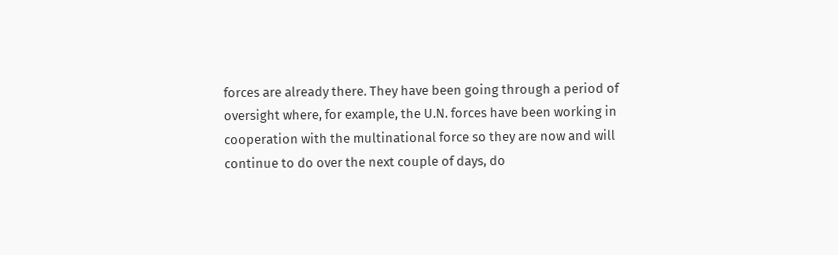forces are already there. They have been going through a period of oversight where, for example, the U.N. forces have been working in cooperation with the multinational force so they are now and will continue to do over the next couple of days, do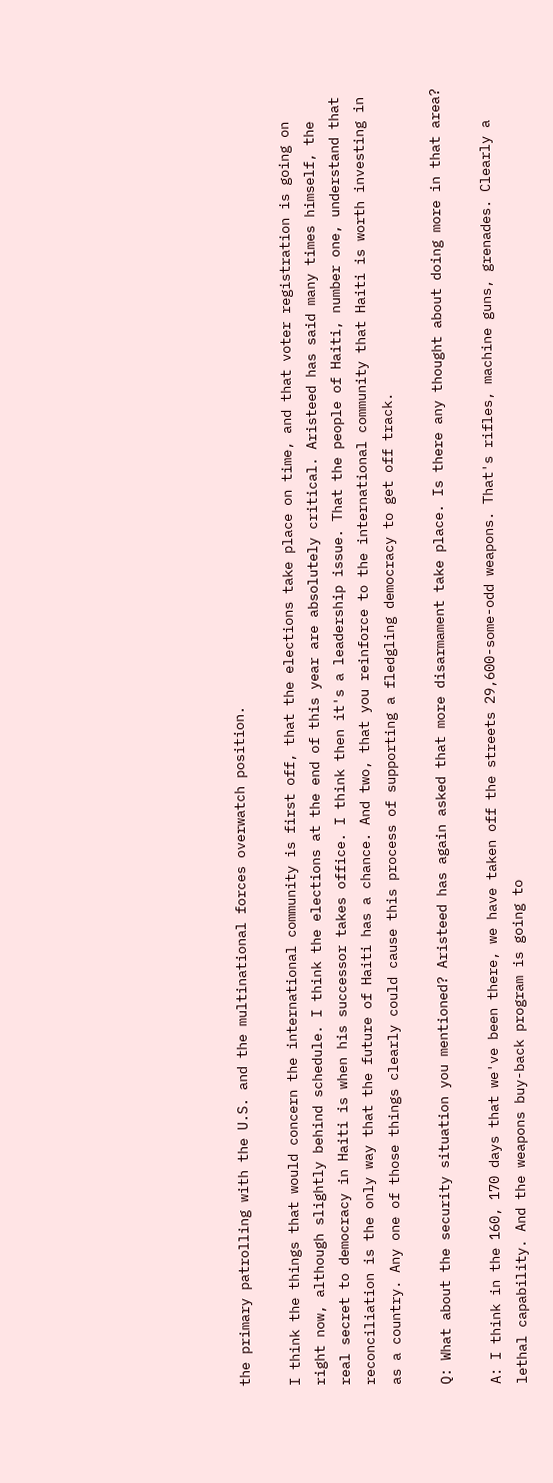the primary patrolling with the U.S. and the multinational forces overwatch position.

I think the things that would concern the international community is first off, that the elections take place on time, and that voter registration is going on right now, although slightly behind schedule. I think the elections at the end of this year are absolutely critical. Aristeed has said many times himself, the real secret to democracy in Haiti is when his successor takes office. I think then it's a leadership issue. That the people of Haiti, number one, understand that reconciliation is the only way that the future of Haiti has a chance. And two, that you reinforce to the international community that Haiti is worth investing in as a country. Any one of those things clearly could cause this process of supporting a fledgling democracy to get off track.

Q: What about the security situation you mentioned? Aristeed has again asked that more disarmament take place. Is there any thought about doing more in that area?

A: I think in the 160, 170 days that we've been there, we have taken off the streets 29,600-some-odd weapons. That's rifles, machine guns, grenades. Clearly a lethal capability. And the weapons buy-back program is going to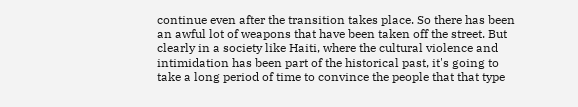continue even after the transition takes place. So there has been an awful lot of weapons that have been taken off the street. But clearly in a society like Haiti, where the cultural violence and intimidation has been part of the historical past, it's going to take a long period of time to convince the people that that type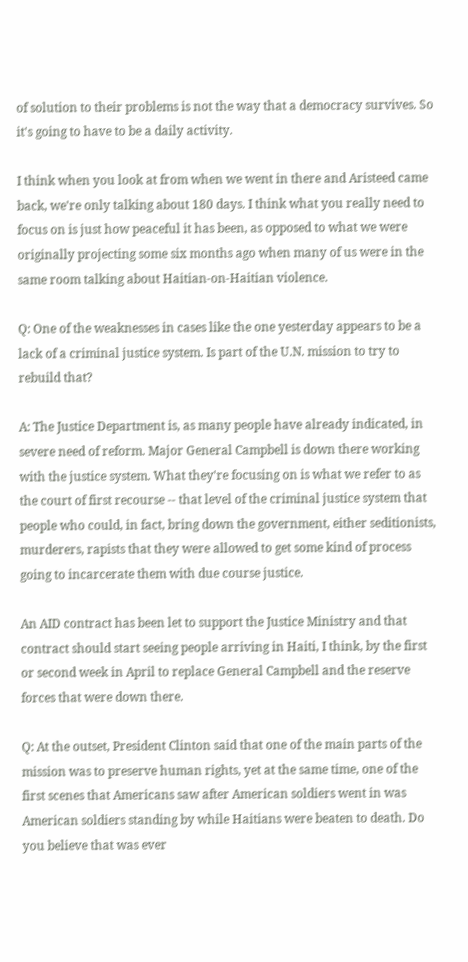of solution to their problems is not the way that a democracy survives. So it's going to have to be a daily activity.

I think when you look at from when we went in there and Aristeed came back, we're only talking about 180 days. I think what you really need to focus on is just how peaceful it has been, as opposed to what we were originally projecting some six months ago when many of us were in the same room talking about Haitian-on-Haitian violence.

Q: One of the weaknesses in cases like the one yesterday appears to be a lack of a criminal justice system. Is part of the U.N. mission to try to rebuild that?

A: The Justice Department is, as many people have already indicated, in severe need of reform. Major General Campbell is down there working with the justice system. What they're focusing on is what we refer to as the court of first recourse -- that level of the criminal justice system that people who could, in fact, bring down the government, either seditionists, murderers, rapists that they were allowed to get some kind of process going to incarcerate them with due course justice.

An AID contract has been let to support the Justice Ministry and that contract should start seeing people arriving in Haiti, I think, by the first or second week in April to replace General Campbell and the reserve forces that were down there.

Q: At the outset, President Clinton said that one of the main parts of the mission was to preserve human rights, yet at the same time, one of the first scenes that Americans saw after American soldiers went in was American soldiers standing by while Haitians were beaten to death. Do you believe that was ever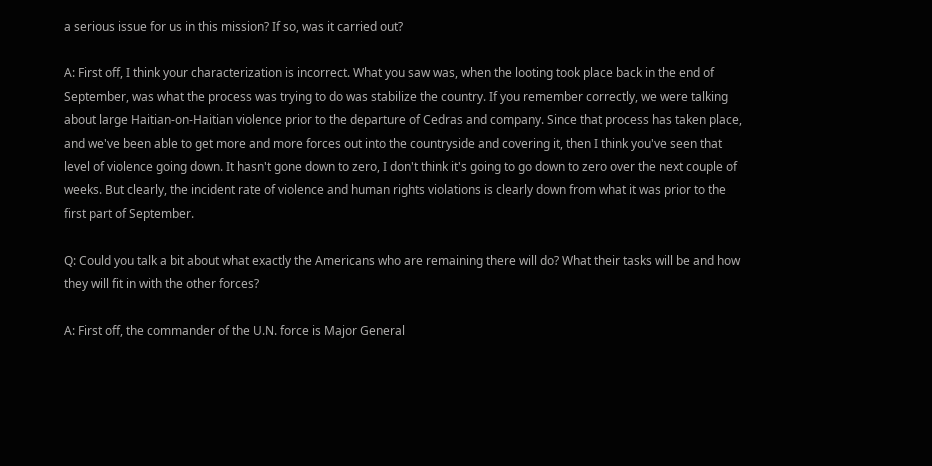a serious issue for us in this mission? If so, was it carried out?

A: First off, I think your characterization is incorrect. What you saw was, when the looting took place back in the end of September, was what the process was trying to do was stabilize the country. If you remember correctly, we were talking about large Haitian-on-Haitian violence prior to the departure of Cedras and company. Since that process has taken place, and we've been able to get more and more forces out into the countryside and covering it, then I think you've seen that level of violence going down. It hasn't gone down to zero, I don't think it's going to go down to zero over the next couple of weeks. But clearly, the incident rate of violence and human rights violations is clearly down from what it was prior to the first part of September.

Q: Could you talk a bit about what exactly the Americans who are remaining there will do? What their tasks will be and how they will fit in with the other forces?

A: First off, the commander of the U.N. force is Major General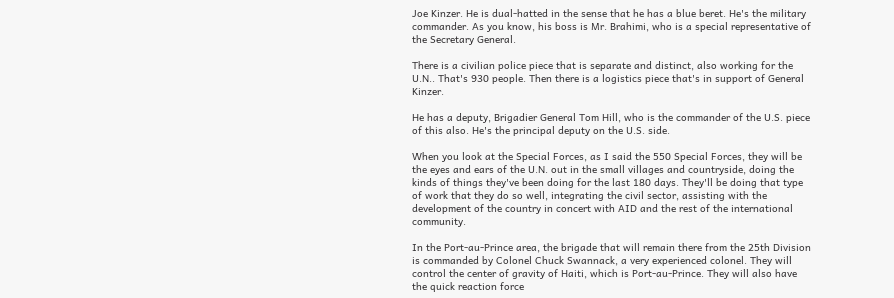Joe Kinzer. He is dual-hatted in the sense that he has a blue beret. He's the military commander. As you know, his boss is Mr. Brahimi, who is a special representative of the Secretary General.

There is a civilian police piece that is separate and distinct, also working for the U.N.. That's 930 people. Then there is a logistics piece that's in support of General Kinzer.

He has a deputy, Brigadier General Tom Hill, who is the commander of the U.S. piece of this also. He's the principal deputy on the U.S. side.

When you look at the Special Forces, as I said the 550 Special Forces, they will be the eyes and ears of the U.N. out in the small villages and countryside, doing the kinds of things they've been doing for the last 180 days. They'll be doing that type of work that they do so well, integrating the civil sector, assisting with the development of the country in concert with AID and the rest of the international community.

In the Port-au-Prince area, the brigade that will remain there from the 25th Division is commanded by Colonel Chuck Swannack, a very experienced colonel. They will control the center of gravity of Haiti, which is Port-au-Prince. They will also have the quick reaction force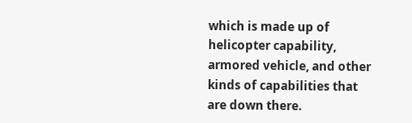which is made up of helicopter capability, armored vehicle, and other kinds of capabilities that are down there.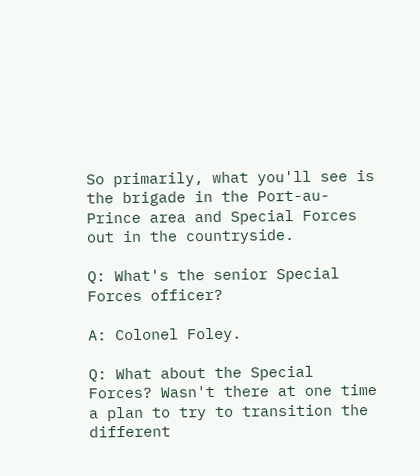So primarily, what you'll see is the brigade in the Port-au-Prince area and Special Forces out in the countryside.

Q: What's the senior Special Forces officer?

A: Colonel Foley.

Q: What about the Special Forces? Wasn't there at one time a plan to try to transition the different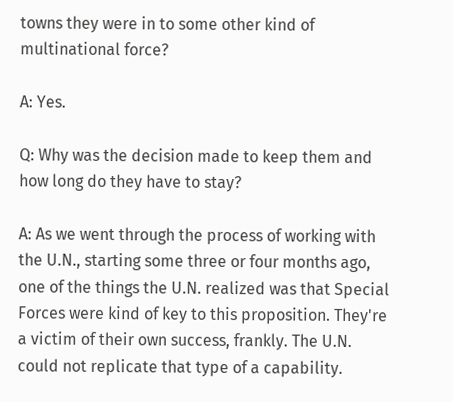towns they were in to some other kind of multinational force?

A: Yes.

Q: Why was the decision made to keep them and how long do they have to stay?

A: As we went through the process of working with the U.N., starting some three or four months ago, one of the things the U.N. realized was that Special Forces were kind of key to this proposition. They're a victim of their own success, frankly. The U.N. could not replicate that type of a capability.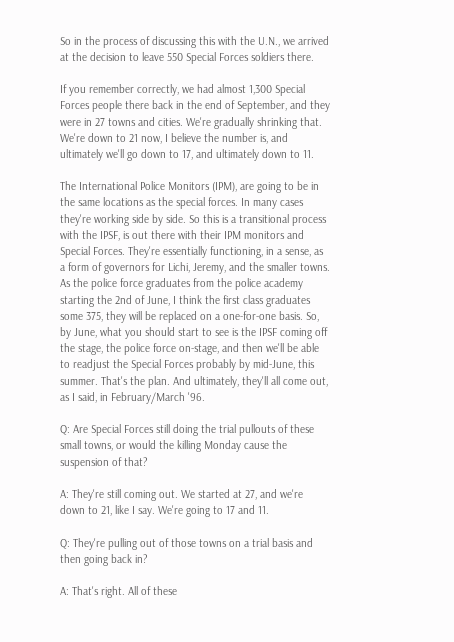So in the process of discussing this with the U.N., we arrived at the decision to leave 550 Special Forces soldiers there.

If you remember correctly, we had almost 1,300 Special Forces people there back in the end of September, and they were in 27 towns and cities. We're gradually shrinking that. We're down to 21 now, I believe the number is, and ultimately we'll go down to 17, and ultimately down to 11.

The International Police Monitors (IPM), are going to be in the same locations as the special forces. In many cases they're working side by side. So this is a transitional process with the IPSF, is out there with their IPM monitors and Special Forces. They're essentially functioning, in a sense, as a form of governors for Lichi, Jeremy, and the smaller towns. As the police force graduates from the police academy starting the 2nd of June, I think the first class graduates some 375, they will be replaced on a one-for-one basis. So, by June, what you should start to see is the IPSF coming off the stage, the police force on-stage, and then we'll be able to readjust the Special Forces probably by mid-June, this summer. That's the plan. And ultimately, they'll all come out, as I said, in February/March '96.

Q: Are Special Forces still doing the trial pullouts of these small towns, or would the killing Monday cause the suspension of that?

A: They're still coming out. We started at 27, and we're down to 21, like I say. We're going to 17 and 11.

Q: They're pulling out of those towns on a trial basis and then going back in?

A: That's right. All of these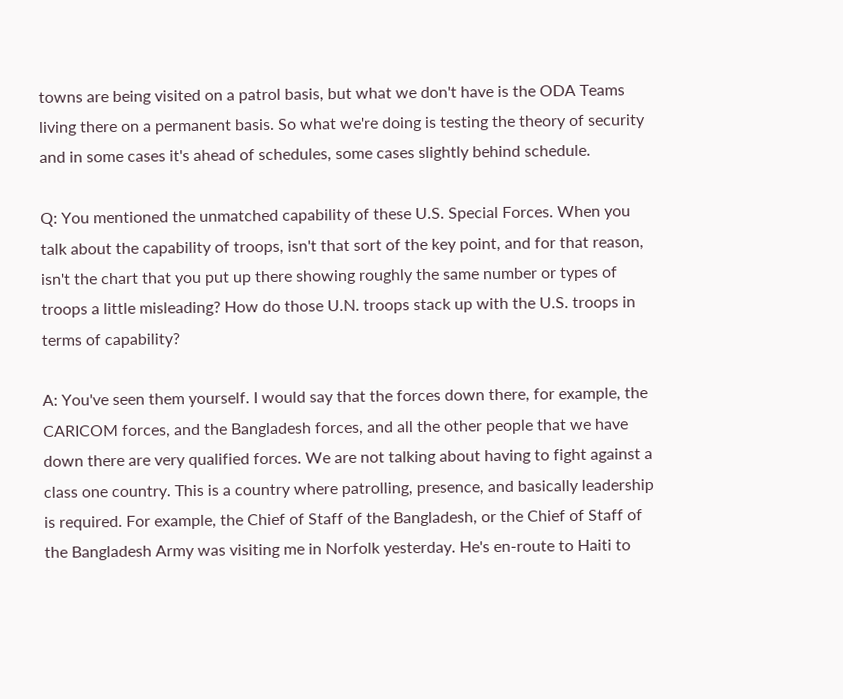towns are being visited on a patrol basis, but what we don't have is the ODA Teams living there on a permanent basis. So what we're doing is testing the theory of security and in some cases it's ahead of schedules, some cases slightly behind schedule.

Q: You mentioned the unmatched capability of these U.S. Special Forces. When you talk about the capability of troops, isn't that sort of the key point, and for that reason, isn't the chart that you put up there showing roughly the same number or types of troops a little misleading? How do those U.N. troops stack up with the U.S. troops in terms of capability?

A: You've seen them yourself. I would say that the forces down there, for example, the CARICOM forces, and the Bangladesh forces, and all the other people that we have down there are very qualified forces. We are not talking about having to fight against a class one country. This is a country where patrolling, presence, and basically leadership is required. For example, the Chief of Staff of the Bangladesh, or the Chief of Staff of the Bangladesh Army was visiting me in Norfolk yesterday. He's en-route to Haiti to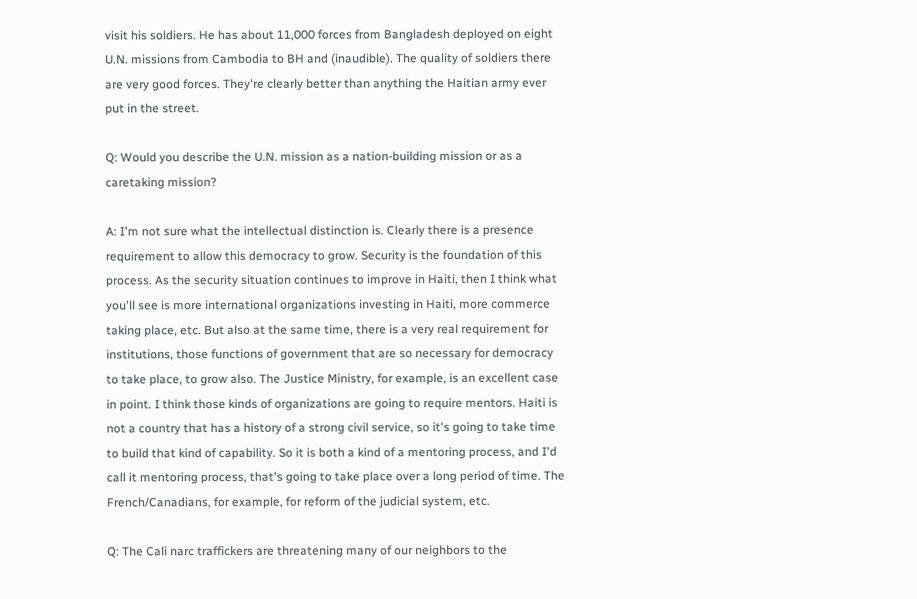visit his soldiers. He has about 11,000 forces from Bangladesh deployed on eight U.N. missions from Cambodia to BH and (inaudible). The quality of soldiers there are very good forces. They're clearly better than anything the Haitian army ever put in the street.

Q: Would you describe the U.N. mission as a nation-building mission or as a caretaking mission?

A: I'm not sure what the intellectual distinction is. Clearly there is a presence requirement to allow this democracy to grow. Security is the foundation of this process. As the security situation continues to improve in Haiti, then I think what you'll see is more international organizations investing in Haiti, more commerce taking place, etc. But also at the same time, there is a very real requirement for institutions, those functions of government that are so necessary for democracy to take place, to grow also. The Justice Ministry, for example, is an excellent case in point. I think those kinds of organizations are going to require mentors. Haiti is not a country that has a history of a strong civil service, so it's going to take time to build that kind of capability. So it is both a kind of a mentoring process, and I'd call it mentoring process, that's going to take place over a long period of time. The French/Canadians, for example, for reform of the judicial system, etc.

Q: The Cali narc traffickers are threatening many of our neighbors to the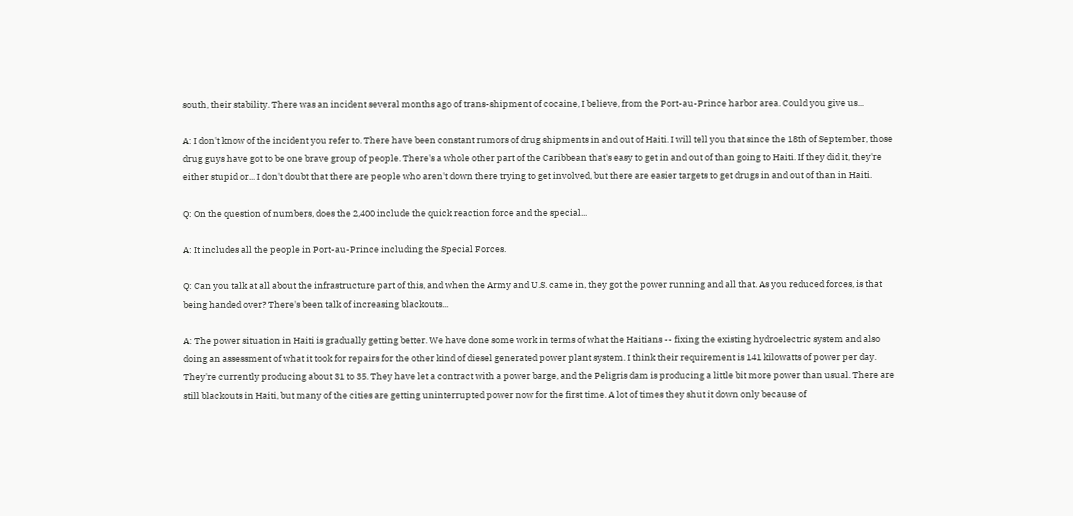south, their stability. There was an incident several months ago of trans-shipment of cocaine, I believe, from the Port-au-Prince harbor area. Could you give us...

A: I don't know of the incident you refer to. There have been constant rumors of drug shipments in and out of Haiti. I will tell you that since the 18th of September, those drug guys have got to be one brave group of people. There's a whole other part of the Caribbean that's easy to get in and out of than going to Haiti. If they did it, they're either stupid or... I don't doubt that there are people who aren't down there trying to get involved, but there are easier targets to get drugs in and out of than in Haiti.

Q: On the question of numbers, does the 2,400 include the quick reaction force and the special...

A: It includes all the people in Port-au-Prince including the Special Forces.

Q: Can you talk at all about the infrastructure part of this, and when the Army and U.S. came in, they got the power running and all that. As you reduced forces, is that being handed over? There's been talk of increasing blackouts...

A: The power situation in Haiti is gradually getting better. We have done some work in terms of what the Haitians -- fixing the existing hydroelectric system and also doing an assessment of what it took for repairs for the other kind of diesel generated power plant system. I think their requirement is 141 kilowatts of power per day. They're currently producing about 31 to 35. They have let a contract with a power barge, and the Peligris dam is producing a little bit more power than usual. There are still blackouts in Haiti, but many of the cities are getting uninterrupted power now for the first time. A lot of times they shut it down only because of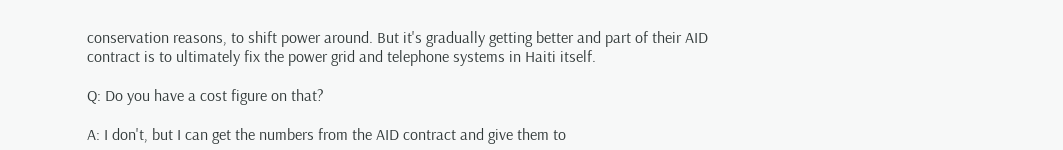conservation reasons, to shift power around. But it's gradually getting better and part of their AID contract is to ultimately fix the power grid and telephone systems in Haiti itself.

Q: Do you have a cost figure on that?

A: I don't, but I can get the numbers from the AID contract and give them to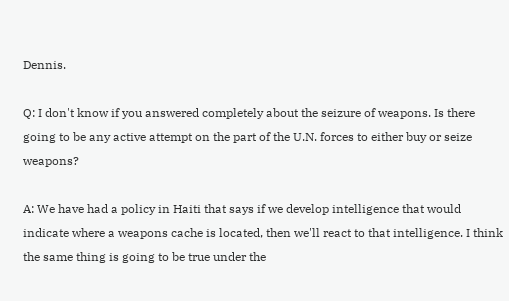Dennis.

Q: I don't know if you answered completely about the seizure of weapons. Is there going to be any active attempt on the part of the U.N. forces to either buy or seize weapons?

A: We have had a policy in Haiti that says if we develop intelligence that would indicate where a weapons cache is located, then we'll react to that intelligence. I think the same thing is going to be true under the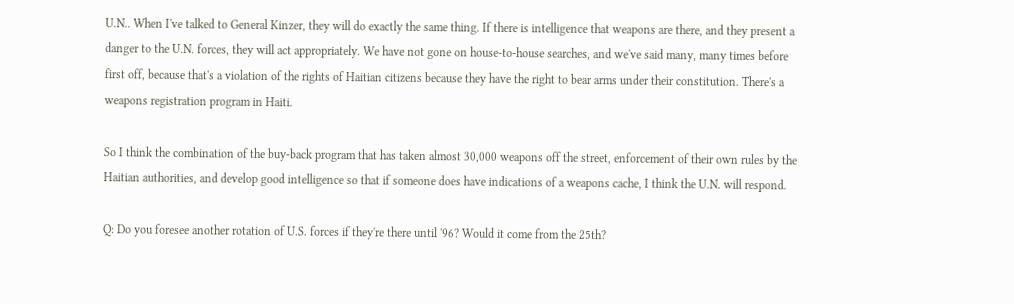U.N.. When I've talked to General Kinzer, they will do exactly the same thing. If there is intelligence that weapons are there, and they present a danger to the U.N. forces, they will act appropriately. We have not gone on house-to-house searches, and we've said many, many times before first off, because that's a violation of the rights of Haitian citizens because they have the right to bear arms under their constitution. There's a weapons registration program in Haiti.

So I think the combination of the buy-back program that has taken almost 30,000 weapons off the street, enforcement of their own rules by the Haitian authorities, and develop good intelligence so that if someone does have indications of a weapons cache, I think the U.N. will respond.

Q: Do you foresee another rotation of U.S. forces if they're there until '96? Would it come from the 25th?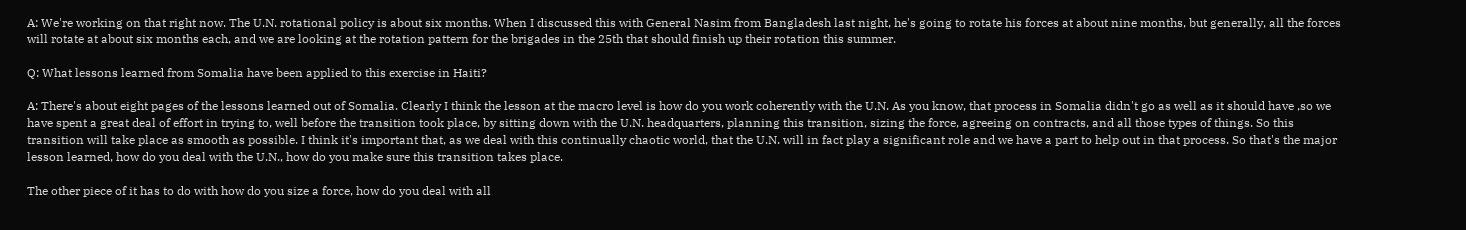A: We're working on that right now. The U.N. rotational policy is about six months. When I discussed this with General Nasim from Bangladesh last night, he's going to rotate his forces at about nine months, but generally, all the forces will rotate at about six months each, and we are looking at the rotation pattern for the brigades in the 25th that should finish up their rotation this summer.

Q: What lessons learned from Somalia have been applied to this exercise in Haiti?

A: There's about eight pages of the lessons learned out of Somalia. Clearly I think the lesson at the macro level is how do you work coherently with the U.N. As you know, that process in Somalia didn't go as well as it should have ,so we have spent a great deal of effort in trying to, well before the transition took place, by sitting down with the U.N. headquarters, planning this transition, sizing the force, agreeing on contracts, and all those types of things. So this transition will take place as smooth as possible. I think it's important that, as we deal with this continually chaotic world, that the U.N. will in fact play a significant role and we have a part to help out in that process. So that's the major lesson learned, how do you deal with the U.N., how do you make sure this transition takes place.

The other piece of it has to do with how do you size a force, how do you deal with all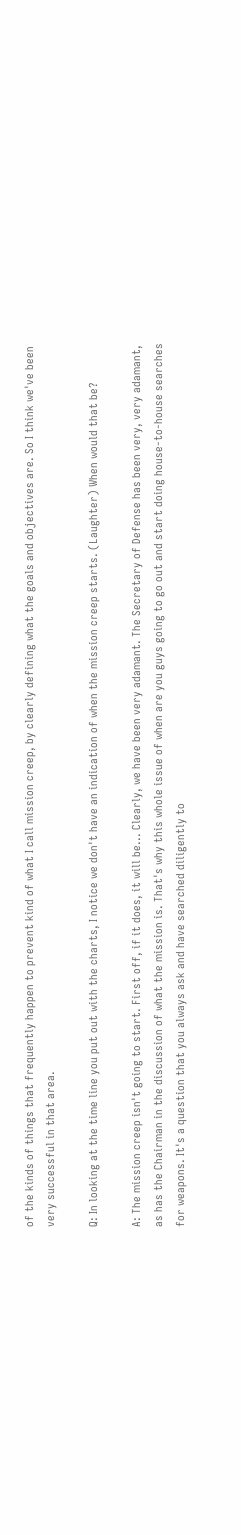of the kinds of things that frequently happen to prevent kind of what I call mission creep, by clearly defining what the goals and objectives are. So I think we've been very successful in that area.

Q: In looking at the time line you put out with the charts, I notice we don't have an indication of when the mission creep starts. (Laughter) When would that be?

A: The mission creep isn't going to start. First off, if it does, it will be... Clearly, we have been very adamant. The Secretary of Defense has been very, very adamant, as has the Chairman in the discussion of what the mission is. That's why this whole issue of when are you guys going to go out and start doing house-to-house searches for weapons. It's a question that you always ask and have searched diligently to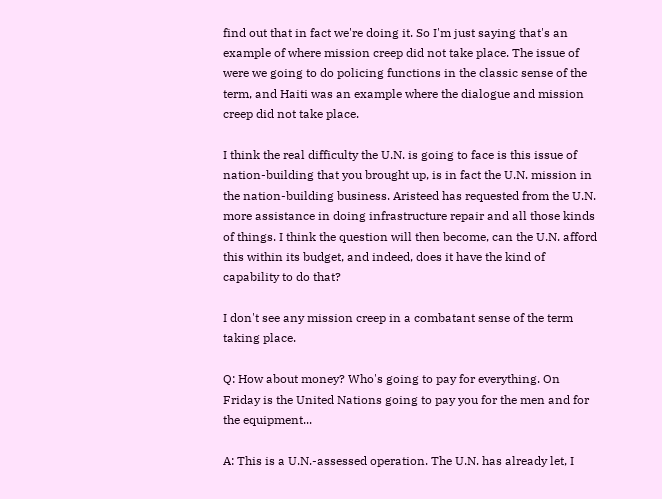find out that in fact we're doing it. So I'm just saying that's an example of where mission creep did not take place. The issue of were we going to do policing functions in the classic sense of the term, and Haiti was an example where the dialogue and mission creep did not take place.

I think the real difficulty the U.N. is going to face is this issue of nation-building that you brought up, is in fact the U.N. mission in the nation-building business. Aristeed has requested from the U.N. more assistance in doing infrastructure repair and all those kinds of things. I think the question will then become, can the U.N. afford this within its budget, and indeed, does it have the kind of capability to do that?

I don't see any mission creep in a combatant sense of the term taking place.

Q: How about money? Who's going to pay for everything. On Friday is the United Nations going to pay you for the men and for the equipment...

A: This is a U.N.-assessed operation. The U.N. has already let, I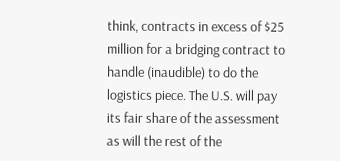think, contracts in excess of $25 million for a bridging contract to handle (inaudible) to do the logistics piece. The U.S. will pay its fair share of the assessment as will the rest of the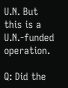U.N. But this is a U.N.-funded operation.

Q: Did the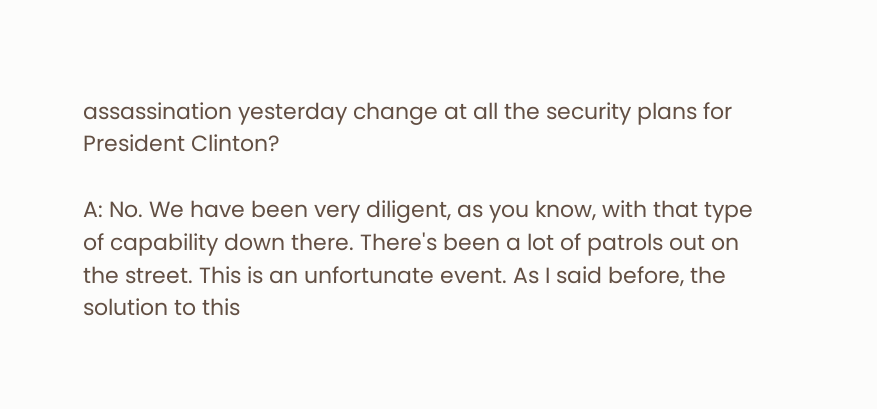assassination yesterday change at all the security plans for President Clinton?

A: No. We have been very diligent, as you know, with that type of capability down there. There's been a lot of patrols out on the street. This is an unfortunate event. As I said before, the solution to this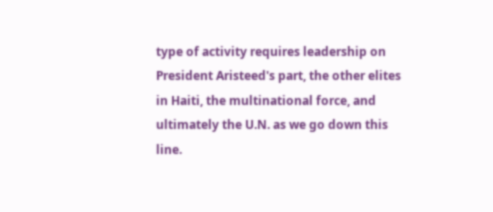type of activity requires leadership on President Aristeed's part, the other elites in Haiti, the multinational force, and ultimately the U.N. as we go down this line.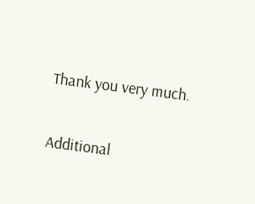Thank you very much.

Additional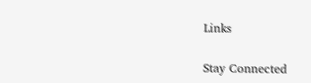Links

Stay Connected